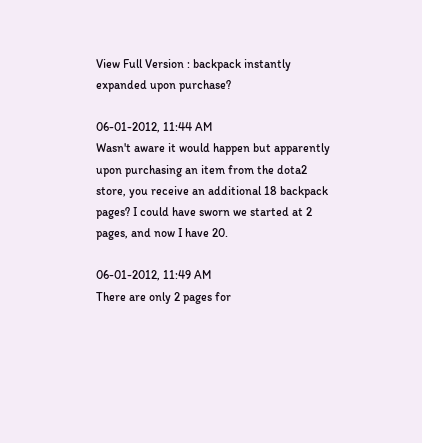View Full Version : backpack instantly expanded upon purchase?

06-01-2012, 11:44 AM
Wasn't aware it would happen but apparently upon purchasing an item from the dota2 store, you receive an additional 18 backpack pages? I could have sworn we started at 2 pages, and now I have 20.

06-01-2012, 11:49 AM
There are only 2 pages for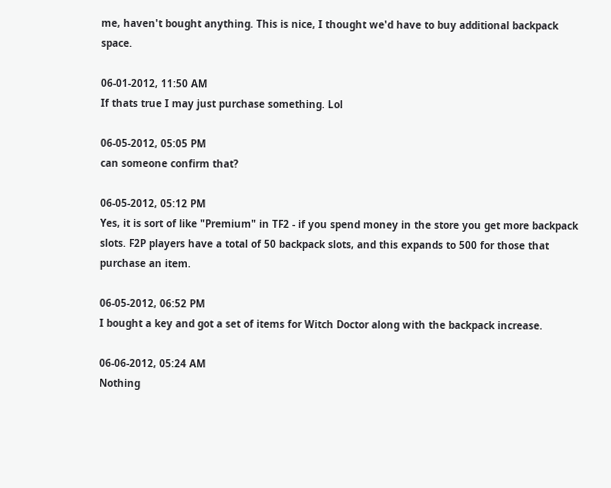me, haven't bought anything. This is nice, I thought we'd have to buy additional backpack space.

06-01-2012, 11:50 AM
If thats true I may just purchase something. Lol

06-05-2012, 05:05 PM
can someone confirm that?

06-05-2012, 05:12 PM
Yes, it is sort of like "Premium" in TF2 - if you spend money in the store you get more backpack slots. F2P players have a total of 50 backpack slots, and this expands to 500 for those that purchase an item.

06-05-2012, 06:52 PM
I bought a key and got a set of items for Witch Doctor along with the backpack increase.

06-06-2012, 05:24 AM
Nothing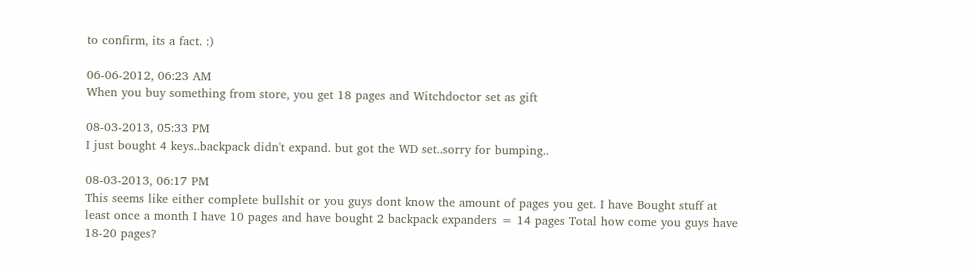to confirm, its a fact. :)

06-06-2012, 06:23 AM
When you buy something from store, you get 18 pages and Witchdoctor set as gift

08-03-2013, 05:33 PM
I just bought 4 keys..backpack didn't expand. but got the WD set..sorry for bumping..

08-03-2013, 06:17 PM
This seems like either complete bullshit or you guys dont know the amount of pages you get. I have Bought stuff at least once a month I have 10 pages and have bought 2 backpack expanders = 14 pages Total how come you guys have 18-20 pages?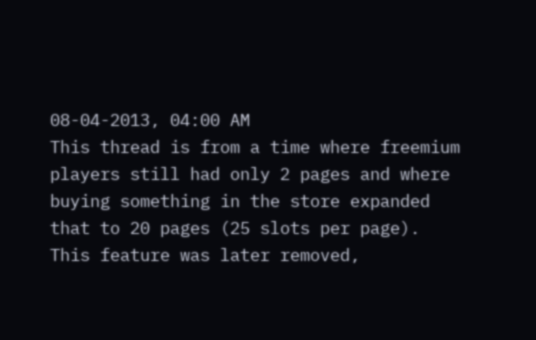08-04-2013, 04:00 AM
This thread is from a time where freemium players still had only 2 pages and where buying something in the store expanded that to 20 pages (25 slots per page). This feature was later removed,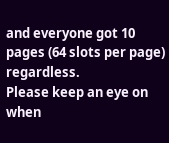and everyone got 10 pages (64 slots per page) regardless.
Please keep an eye on when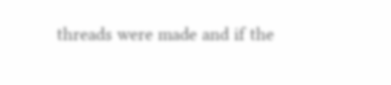threads were made and if the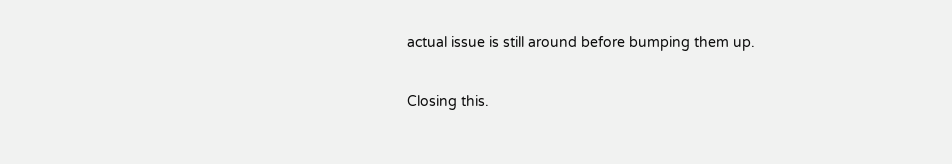actual issue is still around before bumping them up.

Closing this.